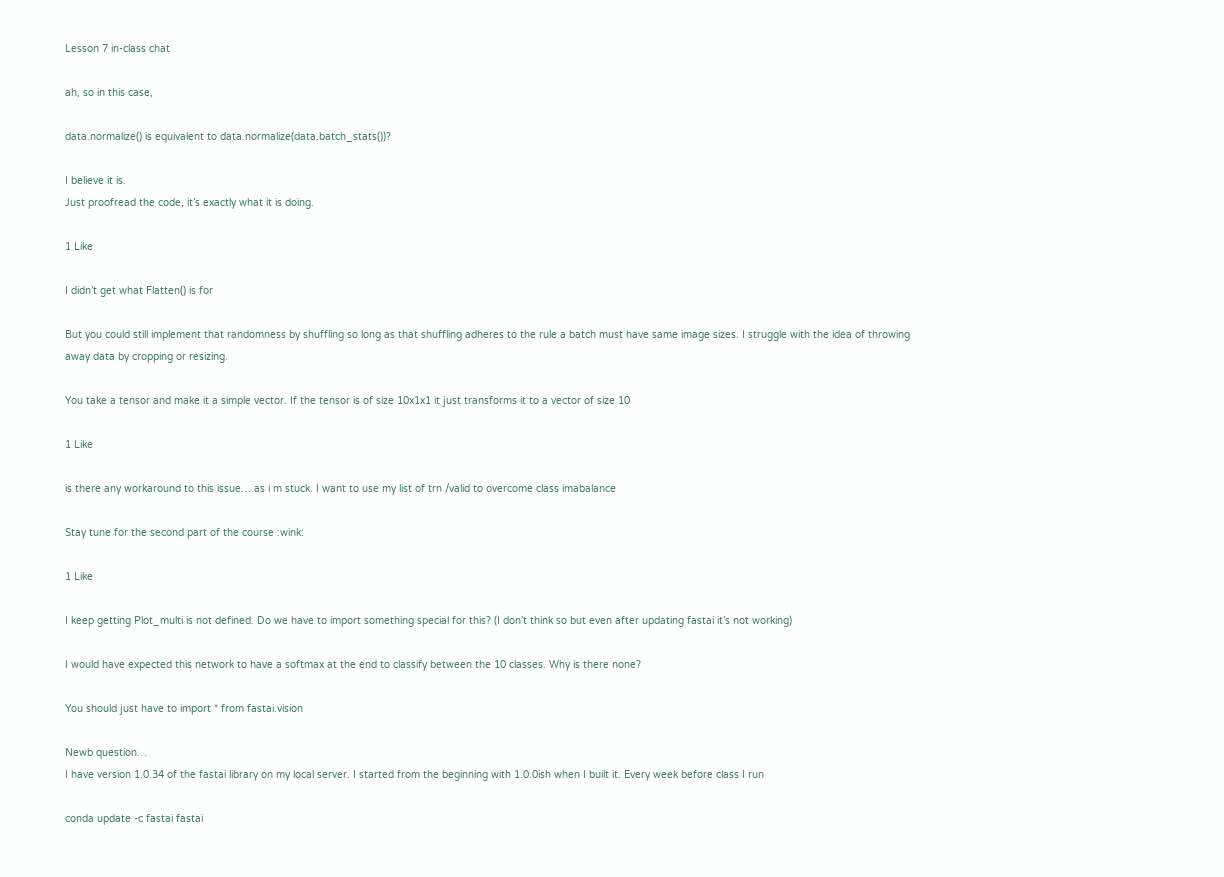Lesson 7 in-class chat

ah, so in this case,

data.normalize() is equivalent to data.normalize(data.batch_stats())?

I believe it is.
Just proofread the code, it’s exactly what it is doing.

1 Like

I didn’t get what Flatten() is for

But you could still implement that randomness by shuffling so long as that shuffling adheres to the rule a batch must have same image sizes. I struggle with the idea of throwing away data by cropping or resizing.

You take a tensor and make it a simple vector. If the tensor is of size 10x1x1 it just transforms it to a vector of size 10

1 Like

is there any workaround to this issue… as i m stuck. I want to use my list of trn /valid to overcome class imabalance

Stay tune for the second part of the course :wink:

1 Like

I keep getting Plot_multi is not defined. Do we have to import something special for this? (I don’t think so but even after updating fastai it’s not working)

I would have expected this network to have a softmax at the end to classify between the 10 classes. Why is there none?

You should just have to import * from fastai.vision

Newb question…
I have version 1.0.34 of the fastai library on my local server. I started from the beginning with 1.0.0ish when I built it. Every week before class I run

conda update -c fastai fastai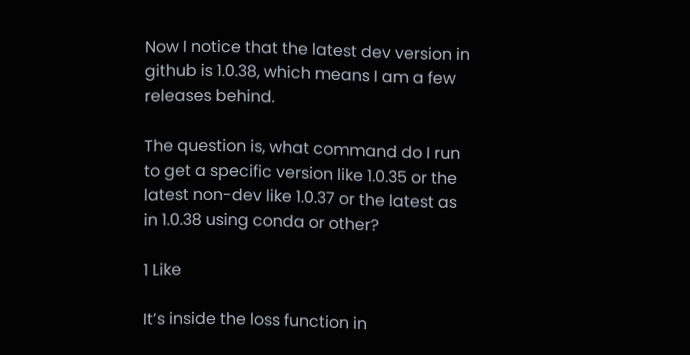Now I notice that the latest dev version in github is 1.0.38, which means I am a few releases behind.

The question is, what command do I run to get a specific version like 1.0.35 or the latest non-dev like 1.0.37 or the latest as in 1.0.38 using conda or other?

1 Like

It’s inside the loss function in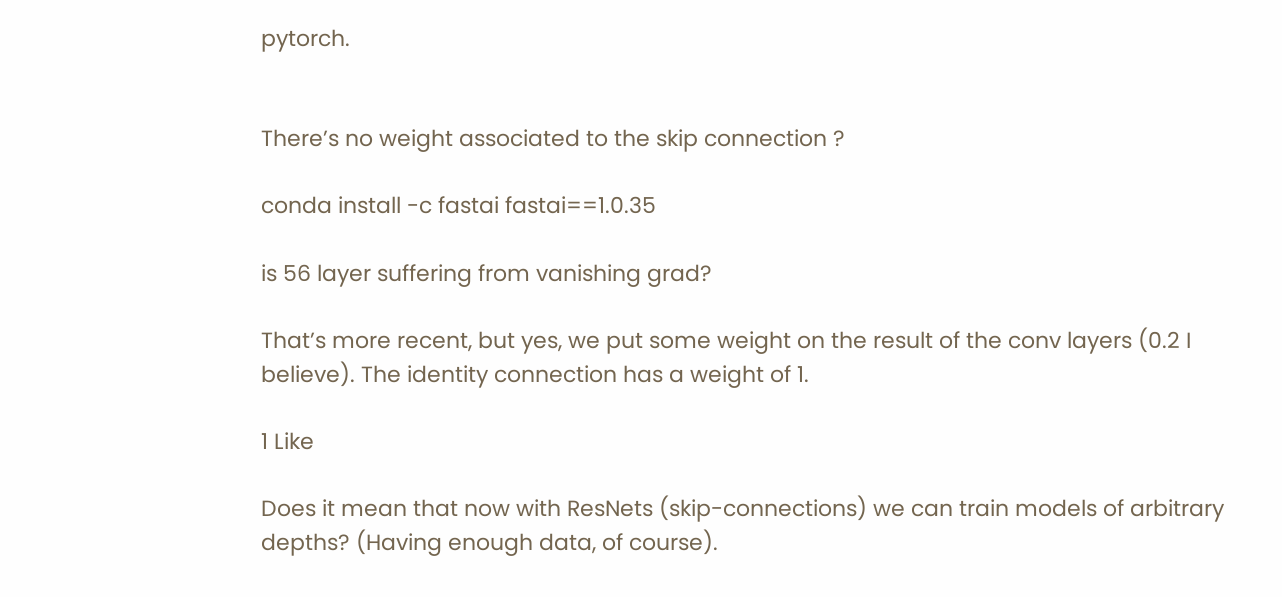pytorch.


There’s no weight associated to the skip connection ?

conda install -c fastai fastai==1.0.35

is 56 layer suffering from vanishing grad?

That’s more recent, but yes, we put some weight on the result of the conv layers (0.2 I believe). The identity connection has a weight of 1.

1 Like

Does it mean that now with ResNets (skip-connections) we can train models of arbitrary depths? (Having enough data, of course).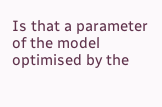Is that a parameter of the model optimised by the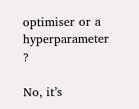optimiser or a hyperparameter ?

No, it’s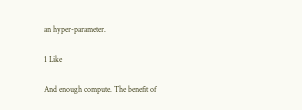an hyper-parameter.

1 Like

And enough compute. The benefit of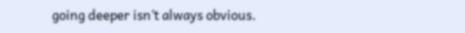going deeper isn’t always obvious.